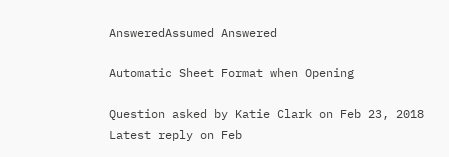AnsweredAssumed Answered

Automatic Sheet Format when Opening

Question asked by Katie Clark on Feb 23, 2018
Latest reply on Feb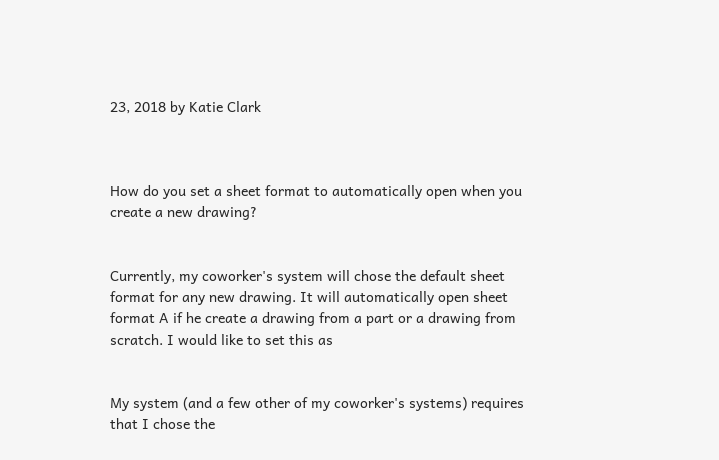23, 2018 by Katie Clark



How do you set a sheet format to automatically open when you create a new drawing?


Currently, my coworker's system will chose the default sheet format for any new drawing. It will automatically open sheet format A if he create a drawing from a part or a drawing from scratch. I would like to set this as


My system (and a few other of my coworker's systems) requires that I chose the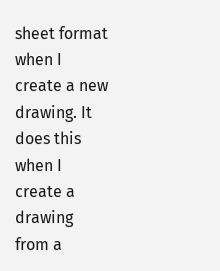sheet format when I create a new drawing. It does this when I create a drawing from a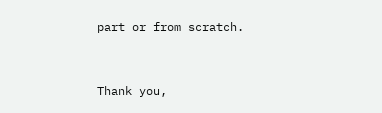part or from scratch.


Thank you,